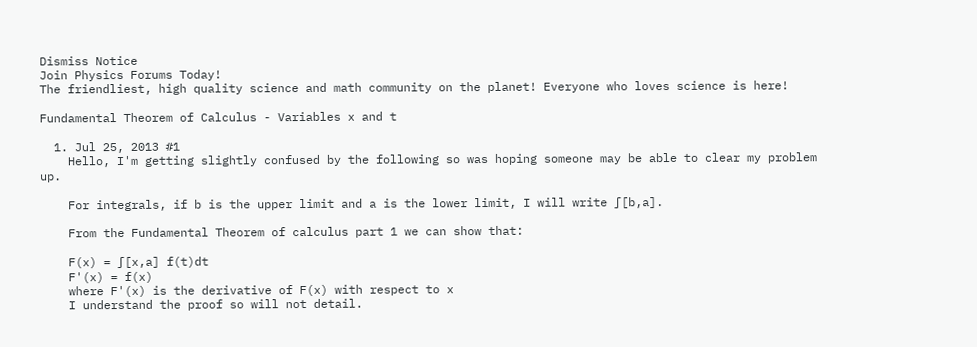Dismiss Notice
Join Physics Forums Today!
The friendliest, high quality science and math community on the planet! Everyone who loves science is here!

Fundamental Theorem of Calculus - Variables x and t

  1. Jul 25, 2013 #1
    Hello, I'm getting slightly confused by the following so was hoping someone may be able to clear my problem up.

    For integrals, if b is the upper limit and a is the lower limit, I will write ∫[b,a].

    From the Fundamental Theorem of calculus part 1 we can show that:

    F(x) = ∫[x,a] f(t)dt
    F'(x) = f(x)
    where F'(x) is the derivative of F(x) with respect to x
    I understand the proof so will not detail.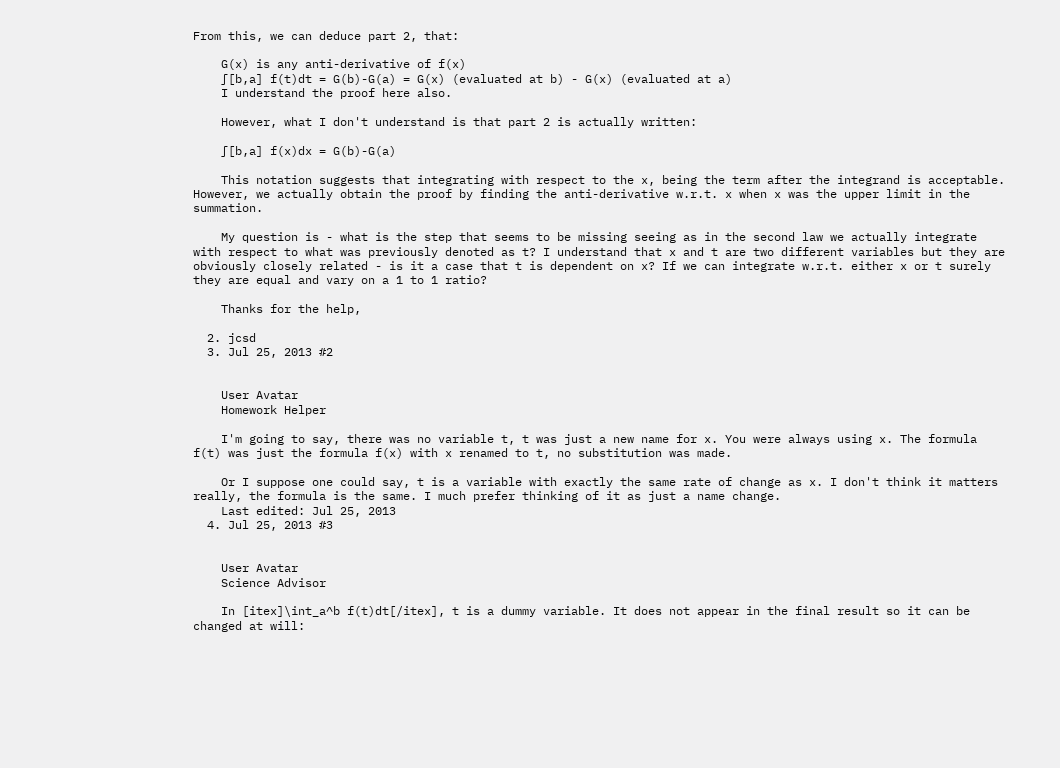From this, we can deduce part 2, that:

    G(x) is any anti-derivative of f(x)
    ∫[b,a] f(t)dt = G(b)-G(a) = G(x) (evaluated at b) - G(x) (evaluated at a)
    I understand the proof here also.

    However, what I don't understand is that part 2 is actually written:

    ∫[b,a] f(x)dx = G(b)-G(a)

    This notation suggests that integrating with respect to the x, being the term after the integrand is acceptable. However, we actually obtain the proof by finding the anti-derivative w.r.t. x when x was the upper limit in the summation.

    My question is - what is the step that seems to be missing seeing as in the second law we actually integrate with respect to what was previously denoted as t? I understand that x and t are two different variables but they are obviously closely related - is it a case that t is dependent on x? If we can integrate w.r.t. either x or t surely they are equal and vary on a 1 to 1 ratio?

    Thanks for the help,

  2. jcsd
  3. Jul 25, 2013 #2


    User Avatar
    Homework Helper

    I'm going to say, there was no variable t, t was just a new name for x. You were always using x. The formula f(t) was just the formula f(x) with x renamed to t, no substitution was made.

    Or I suppose one could say, t is a variable with exactly the same rate of change as x. I don't think it matters really, the formula is the same. I much prefer thinking of it as just a name change.
    Last edited: Jul 25, 2013
  4. Jul 25, 2013 #3


    User Avatar
    Science Advisor

    In [itex]\int_a^b f(t)dt[/itex], t is a dummy variable. It does not appear in the final result so it can be changed at will: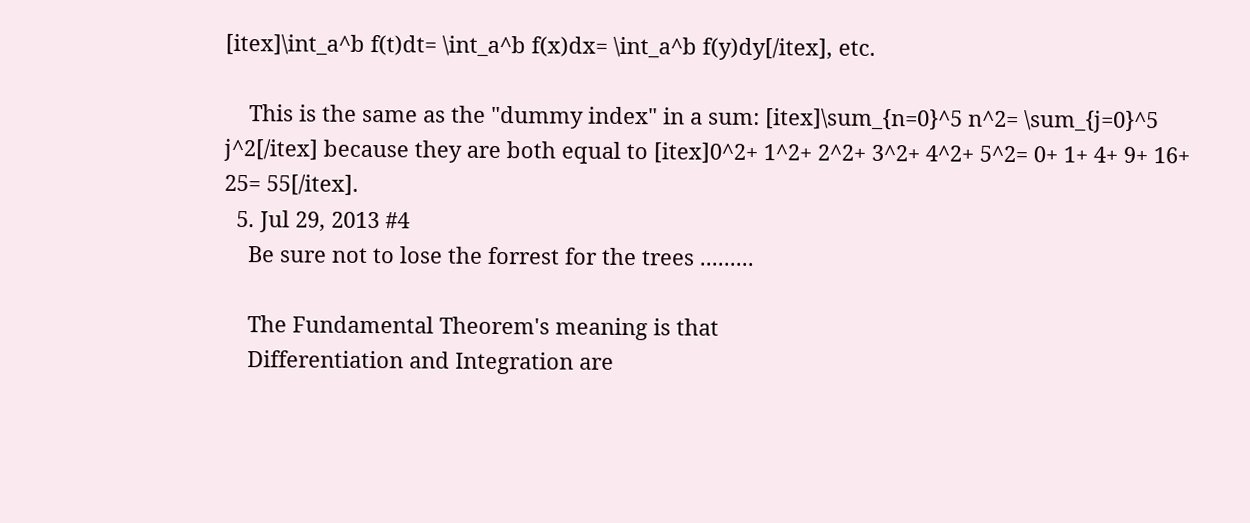[itex]\int_a^b f(t)dt= \int_a^b f(x)dx= \int_a^b f(y)dy[/itex], etc.

    This is the same as the "dummy index" in a sum: [itex]\sum_{n=0}^5 n^2= \sum_{j=0}^5 j^2[/itex] because they are both equal to [itex]0^2+ 1^2+ 2^2+ 3^2+ 4^2+ 5^2= 0+ 1+ 4+ 9+ 16+ 25= 55[/itex].
  5. Jul 29, 2013 #4
    Be sure not to lose the forrest for the trees .........

    The Fundamental Theorem's meaning is that
    Differentiation and Integration are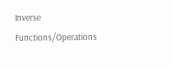Inverse Functions/Operations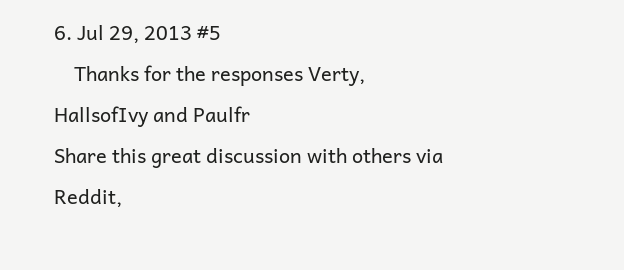6. Jul 29, 2013 #5
    Thanks for the responses Verty, HallsofIvy and Paulfr
Share this great discussion with others via Reddit,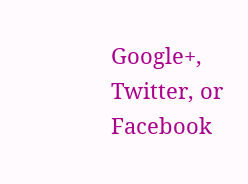Google+, Twitter, or Facebook